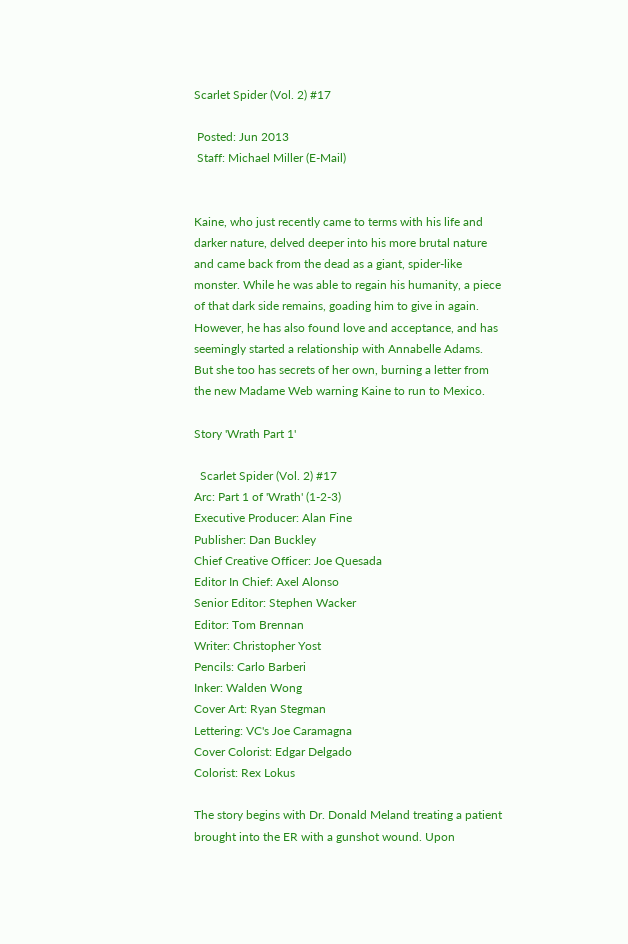Scarlet Spider (Vol. 2) #17

 Posted: Jun 2013
 Staff: Michael Miller (E-Mail)


Kaine, who just recently came to terms with his life and darker nature, delved deeper into his more brutal nature and came back from the dead as a giant, spider-like monster. While he was able to regain his humanity, a piece of that dark side remains, goading him to give in again. However, he has also found love and acceptance, and has seemingly started a relationship with Annabelle Adams. But she too has secrets of her own, burning a letter from the new Madame Web warning Kaine to run to Mexico.

Story 'Wrath Part 1'

  Scarlet Spider (Vol. 2) #17
Arc: Part 1 of 'Wrath' (1-2-3)
Executive Producer: Alan Fine
Publisher: Dan Buckley
Chief Creative Officer: Joe Quesada
Editor In Chief: Axel Alonso
Senior Editor: Stephen Wacker
Editor: Tom Brennan
Writer: Christopher Yost
Pencils: Carlo Barberi
Inker: Walden Wong
Cover Art: Ryan Stegman
Lettering: VC's Joe Caramagna
Cover Colorist: Edgar Delgado
Colorist: Rex Lokus

The story begins with Dr. Donald Meland treating a patient brought into the ER with a gunshot wound. Upon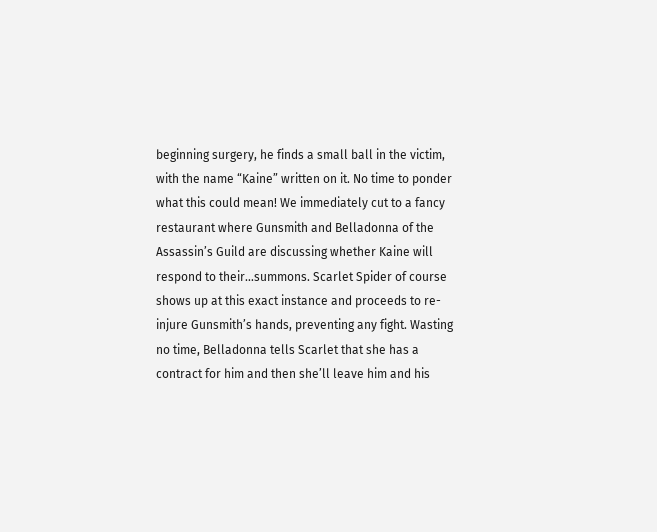beginning surgery, he finds a small ball in the victim, with the name “Kaine” written on it. No time to ponder what this could mean! We immediately cut to a fancy restaurant where Gunsmith and Belladonna of the Assassin’s Guild are discussing whether Kaine will respond to their…summons. Scarlet Spider of course shows up at this exact instance and proceeds to re-injure Gunsmith’s hands, preventing any fight. Wasting no time, Belladonna tells Scarlet that she has a contract for him and then she’ll leave him and his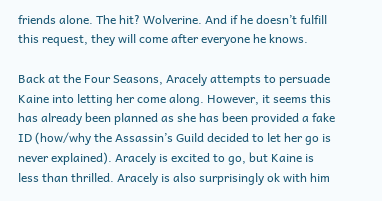friends alone. The hit? Wolverine. And if he doesn’t fulfill this request, they will come after everyone he knows.

Back at the Four Seasons, Aracely attempts to persuade Kaine into letting her come along. However, it seems this has already been planned as she has been provided a fake ID (how/why the Assassin’s Guild decided to let her go is never explained). Aracely is excited to go, but Kaine is less than thrilled. Aracely is also surprisingly ok with him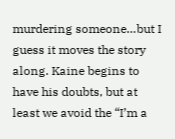murdering someone…but I guess it moves the story along. Kaine begins to have his doubts, but at least we avoid the “I’m a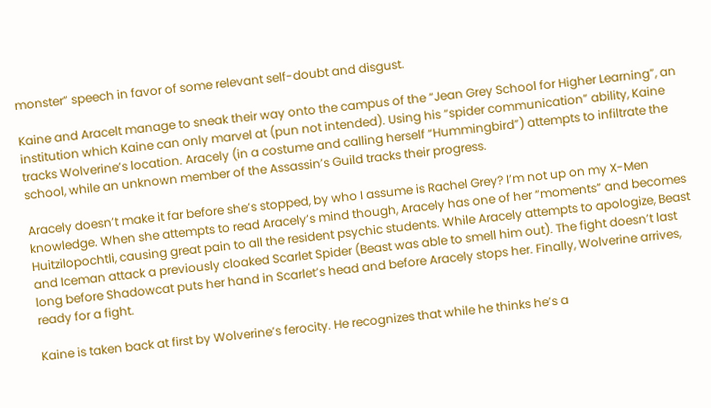monster” speech in favor of some relevant self-doubt and disgust.

Kaine and Aracelt manage to sneak their way onto the campus of the “Jean Grey School for Higher Learning”, an institution which Kaine can only marvel at (pun not intended). Using his “spider communication” ability, Kaine tracks Wolverine’s location. Aracely (in a costume and calling herself “Hummingbird”) attempts to infiltrate the school, while an unknown member of the Assassin’s Guild tracks their progress.

Aracely doesn’t make it far before she’s stopped, by who I assume is Rachel Grey? I’m not up on my X-Men knowledge. When she attempts to read Aracely’s mind though, Aracely has one of her “moments” and becomes Huitzilopochtli, causing great pain to all the resident psychic students. While Aracely attempts to apologize, Beast and Iceman attack a previously cloaked Scarlet Spider (Beast was able to smell him out). The fight doesn’t last long before Shadowcat puts her hand in Scarlet’s head and before Aracely stops her. Finally, Wolverine arrives, ready for a fight.

Kaine is taken back at first by Wolverine’s ferocity. He recognizes that while he thinks he’s a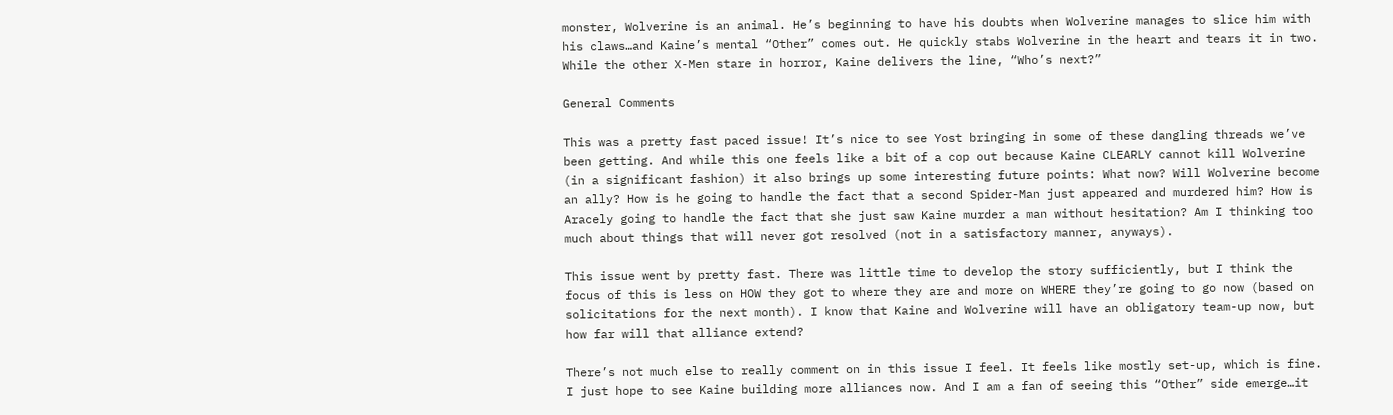monster, Wolverine is an animal. He’s beginning to have his doubts when Wolverine manages to slice him with his claws…and Kaine’s mental “Other” comes out. He quickly stabs Wolverine in the heart and tears it in two. While the other X-Men stare in horror, Kaine delivers the line, “Who’s next?”

General Comments

This was a pretty fast paced issue! It’s nice to see Yost bringing in some of these dangling threads we’ve been getting. And while this one feels like a bit of a cop out because Kaine CLEARLY cannot kill Wolverine (in a significant fashion) it also brings up some interesting future points: What now? Will Wolverine become an ally? How is he going to handle the fact that a second Spider-Man just appeared and murdered him? How is Aracely going to handle the fact that she just saw Kaine murder a man without hesitation? Am I thinking too much about things that will never got resolved (not in a satisfactory manner, anyways).

This issue went by pretty fast. There was little time to develop the story sufficiently, but I think the focus of this is less on HOW they got to where they are and more on WHERE they’re going to go now (based on solicitations for the next month). I know that Kaine and Wolverine will have an obligatory team-up now, but how far will that alliance extend?

There’s not much else to really comment on in this issue I feel. It feels like mostly set-up, which is fine. I just hope to see Kaine building more alliances now. And I am a fan of seeing this “Other” side emerge…it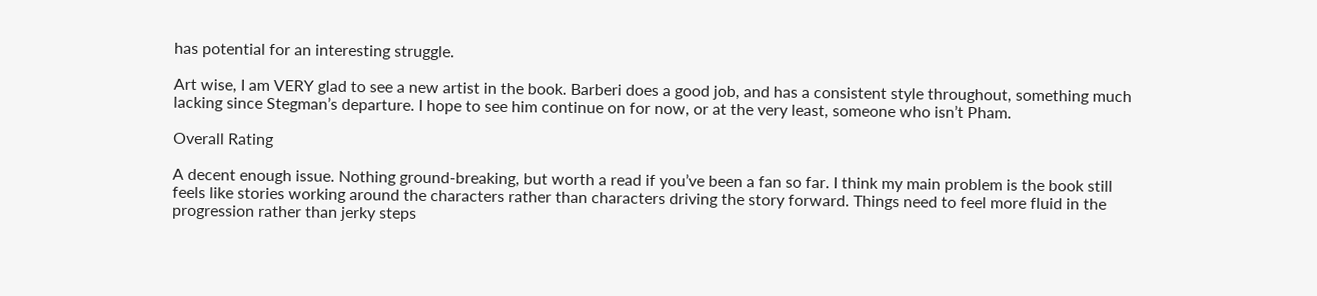has potential for an interesting struggle.

Art wise, I am VERY glad to see a new artist in the book. Barberi does a good job, and has a consistent style throughout, something much lacking since Stegman’s departure. I hope to see him continue on for now, or at the very least, someone who isn’t Pham.

Overall Rating

A decent enough issue. Nothing ground-breaking, but worth a read if you’ve been a fan so far. I think my main problem is the book still feels like stories working around the characters rather than characters driving the story forward. Things need to feel more fluid in the progression rather than jerky steps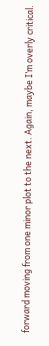forward moving from one minor plot to the next. Again, maybe I’m overly critical.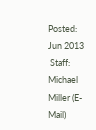Posted: Jun 2013
 Staff: Michael Miller (E-Mail)